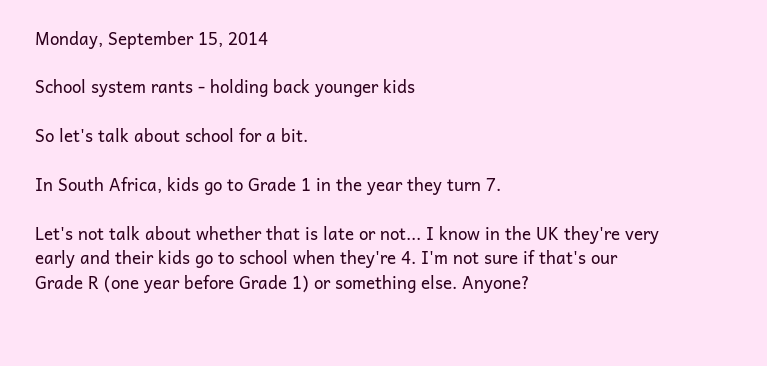Monday, September 15, 2014

School system rants - holding back younger kids

So let's talk about school for a bit.

In South Africa, kids go to Grade 1 in the year they turn 7.

Let's not talk about whether that is late or not... I know in the UK they're very early and their kids go to school when they're 4. I'm not sure if that's our Grade R (one year before Grade 1) or something else. Anyone?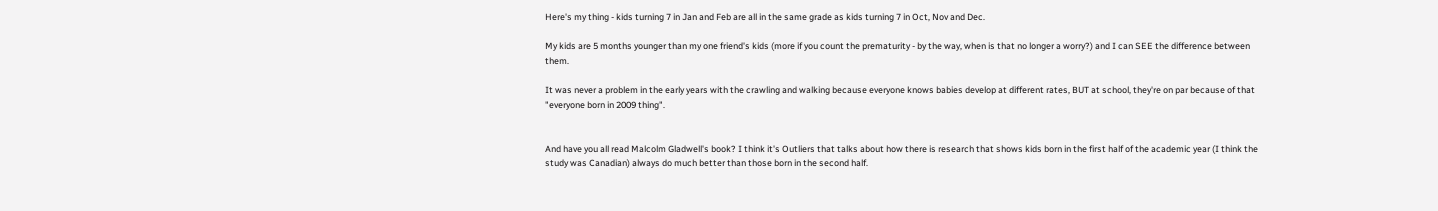Here's my thing - kids turning 7 in Jan and Feb are all in the same grade as kids turning 7 in Oct, Nov and Dec.

My kids are 5 months younger than my one friend's kids (more if you count the prematurity - by the way, when is that no longer a worry?) and I can SEE the difference between them.

It was never a problem in the early years with the crawling and walking because everyone knows babies develop at different rates, BUT at school, they're on par because of that "everyone born in 2009 thing".


And have you all read Malcolm Gladwell's book? I think it's Outliers that talks about how there is research that shows kids born in the first half of the academic year (I think the study was Canadian) always do much better than those born in the second half.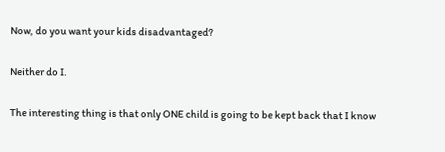Now, do you want your kids disadvantaged?

Neither do I.

The interesting thing is that only ONE child is going to be kept back that I know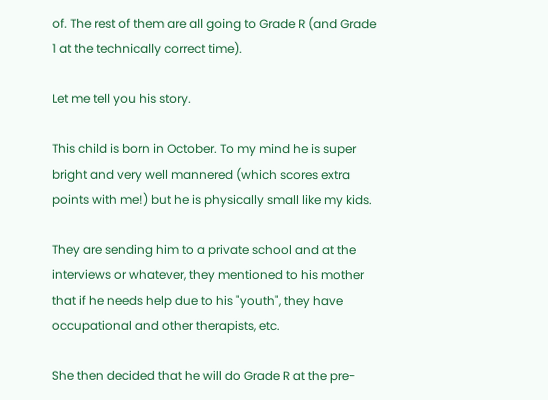of. The rest of them are all going to Grade R (and Grade 1 at the technically correct time).

Let me tell you his story.

This child is born in October. To my mind he is super bright and very well mannered (which scores extra points with me!) but he is physically small like my kids.

They are sending him to a private school and at the interviews or whatever, they mentioned to his mother that if he needs help due to his "youth", they have occupational and other therapists, etc.

She then decided that he will do Grade R at the pre-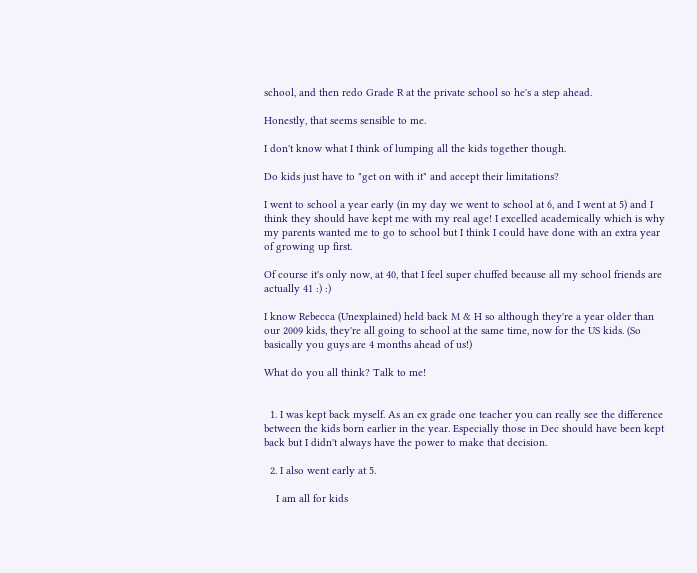school, and then redo Grade R at the private school so he's a step ahead.

Honestly, that seems sensible to me.

I don't know what I think of lumping all the kids together though.

Do kids just have to "get on with it" and accept their limitations?

I went to school a year early (in my day we went to school at 6, and I went at 5) and I think they should have kept me with my real age! I excelled academically which is why my parents wanted me to go to school but I think I could have done with an extra year of growing up first.

Of course it's only now, at 40, that I feel super chuffed because all my school friends are actually 41 :) :)

I know Rebecca (Unexplained) held back M & H so although they're a year older than our 2009 kids, they're all going to school at the same time, now for the US kids. (So basically you guys are 4 months ahead of us!)

What do you all think? Talk to me!


  1. I was kept back myself. As an ex grade one teacher you can really see the difference between the kids born earlier in the year. Especially those in Dec should have been kept back but I didn't always have the power to make that decision.

  2. I also went early at 5.

    I am all for kids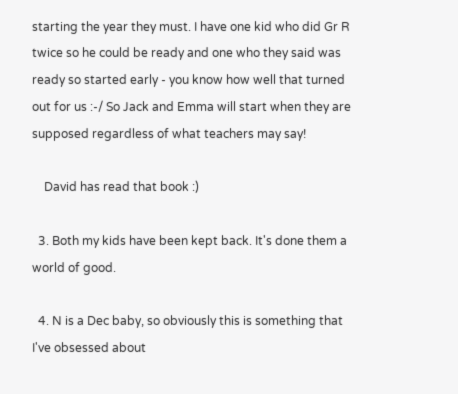starting the year they must. I have one kid who did Gr R twice so he could be ready and one who they said was ready so started early - you know how well that turned out for us :-/ So Jack and Emma will start when they are supposed regardless of what teachers may say!

    David has read that book :)

  3. Both my kids have been kept back. It's done them a world of good.

  4. N is a Dec baby, so obviously this is something that I've obsessed about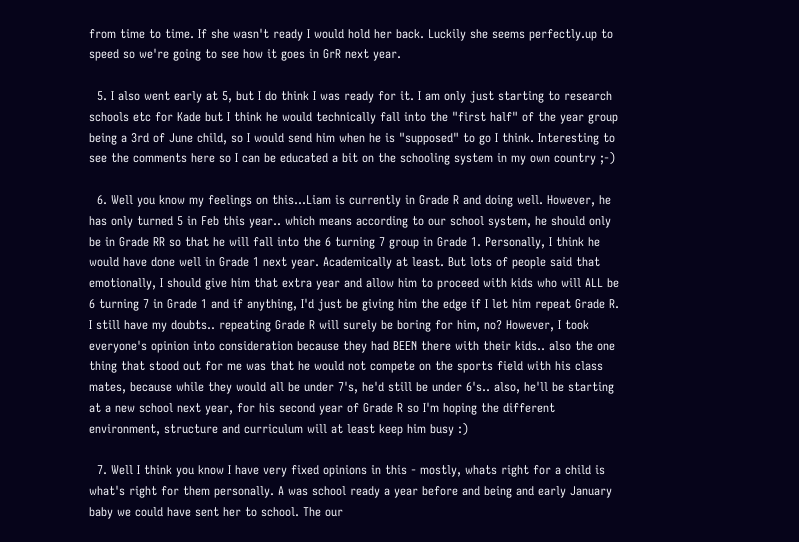from time to time. If she wasn't ready I would hold her back. Luckily she seems perfectly.up to speed so we're going to see how it goes in GrR next year.

  5. I also went early at 5, but I do think I was ready for it. I am only just starting to research schools etc for Kade but I think he would technically fall into the "first half" of the year group being a 3rd of June child, so I would send him when he is "supposed" to go I think. Interesting to see the comments here so I can be educated a bit on the schooling system in my own country ;-)

  6. Well you know my feelings on this...Liam is currently in Grade R and doing well. However, he has only turned 5 in Feb this year.. which means according to our school system, he should only be in Grade RR so that he will fall into the 6 turning 7 group in Grade 1. Personally, I think he would have done well in Grade 1 next year. Academically at least. But lots of people said that emotionally, I should give him that extra year and allow him to proceed with kids who will ALL be 6 turning 7 in Grade 1 and if anything, I'd just be giving him the edge if I let him repeat Grade R. I still have my doubts.. repeating Grade R will surely be boring for him, no? However, I took everyone's opinion into consideration because they had BEEN there with their kids.. also the one thing that stood out for me was that he would not compete on the sports field with his class mates, because while they would all be under 7's, he'd still be under 6's.. also, he'll be starting at a new school next year, for his second year of Grade R so I'm hoping the different environment, structure and curriculum will at least keep him busy :)

  7. Well I think you know I have very fixed opinions in this - mostly, whats right for a child is what's right for them personally. A was school ready a year before and being and early January baby we could have sent her to school. The our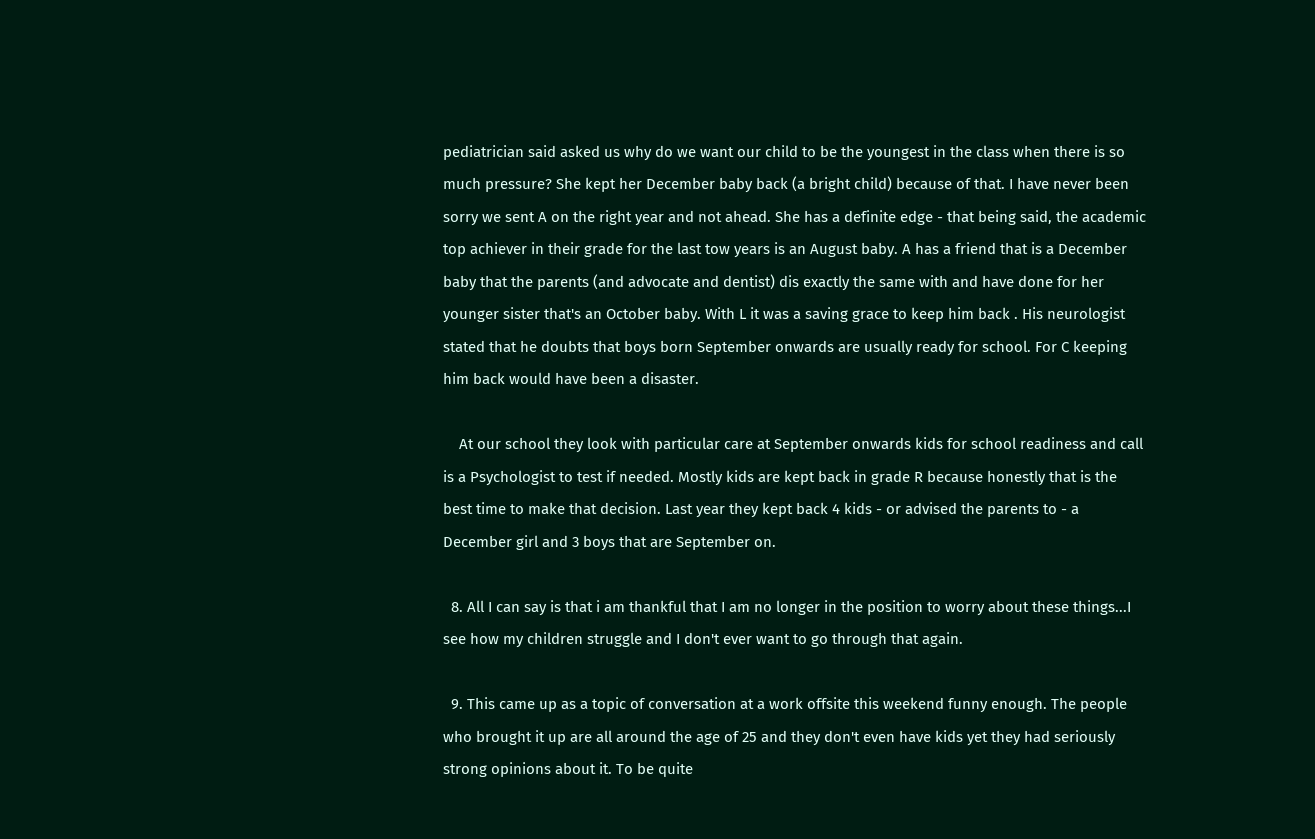pediatrician said asked us why do we want our child to be the youngest in the class when there is so much pressure? She kept her December baby back (a bright child) because of that. I have never been sorry we sent A on the right year and not ahead. She has a definite edge - that being said, the academic top achiever in their grade for the last tow years is an August baby. A has a friend that is a December baby that the parents (and advocate and dentist) dis exactly the same with and have done for her younger sister that's an October baby. With L it was a saving grace to keep him back . His neurologist stated that he doubts that boys born September onwards are usually ready for school. For C keeping him back would have been a disaster.

    At our school they look with particular care at September onwards kids for school readiness and call is a Psychologist to test if needed. Mostly kids are kept back in grade R because honestly that is the best time to make that decision. Last year they kept back 4 kids - or advised the parents to - a December girl and 3 boys that are September on.

  8. All I can say is that i am thankful that I am no longer in the position to worry about these things...I see how my children struggle and I don't ever want to go through that again.

  9. This came up as a topic of conversation at a work offsite this weekend funny enough. The people who brought it up are all around the age of 25 and they don't even have kids yet they had seriously strong opinions about it. To be quite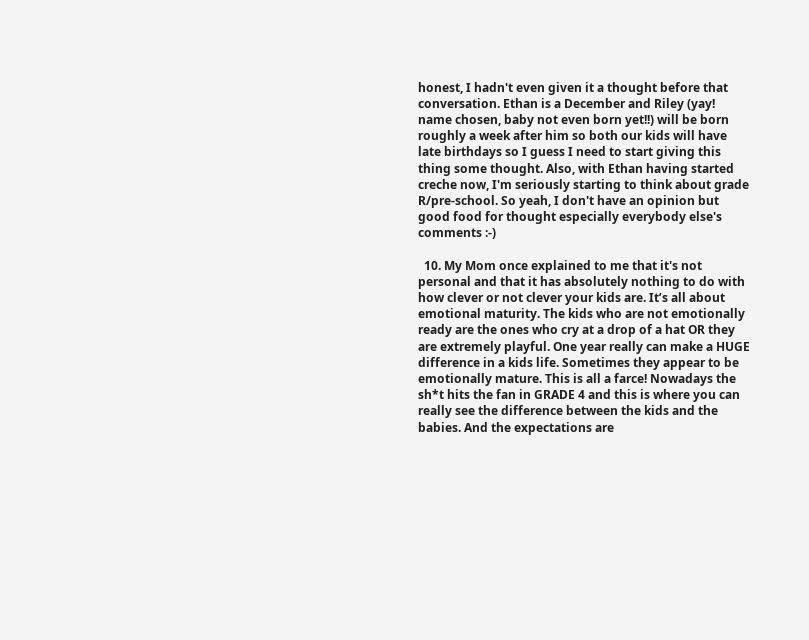honest, I hadn't even given it a thought before that conversation. Ethan is a December and Riley (yay! name chosen, baby not even born yet!!) will be born roughly a week after him so both our kids will have late birthdays so I guess I need to start giving this thing some thought. Also, with Ethan having started creche now, I'm seriously starting to think about grade R/pre-school. So yeah, I don't have an opinion but good food for thought especially everybody else's comments :-)

  10. My Mom once explained to me that it's not personal and that it has absolutely nothing to do with how clever or not clever your kids are. It’s all about emotional maturity. The kids who are not emotionally ready are the ones who cry at a drop of a hat OR they are extremely playful. One year really can make a HUGE difference in a kids life. Sometimes they appear to be emotionally mature. This is all a farce! Nowadays the sh*t hits the fan in GRADE 4 and this is where you can really see the difference between the kids and the babies. And the expectations are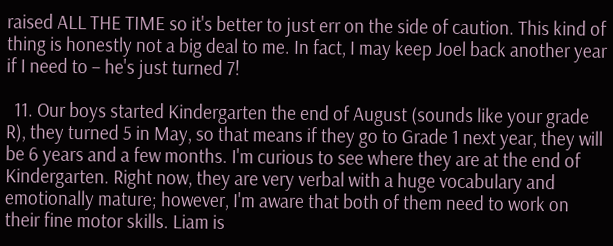raised ALL THE TIME so it's better to just err on the side of caution. This kind of thing is honestly not a big deal to me. In fact, I may keep Joel back another year if I need to – he's just turned 7!

  11. Our boys started Kindergarten the end of August (sounds like your grade R), they turned 5 in May, so that means if they go to Grade 1 next year, they will be 6 years and a few months. I'm curious to see where they are at the end of Kindergarten. Right now, they are very verbal with a huge vocabulary and emotionally mature; however, I'm aware that both of them need to work on their fine motor skills. Liam is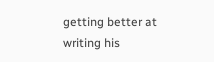getting better at writing his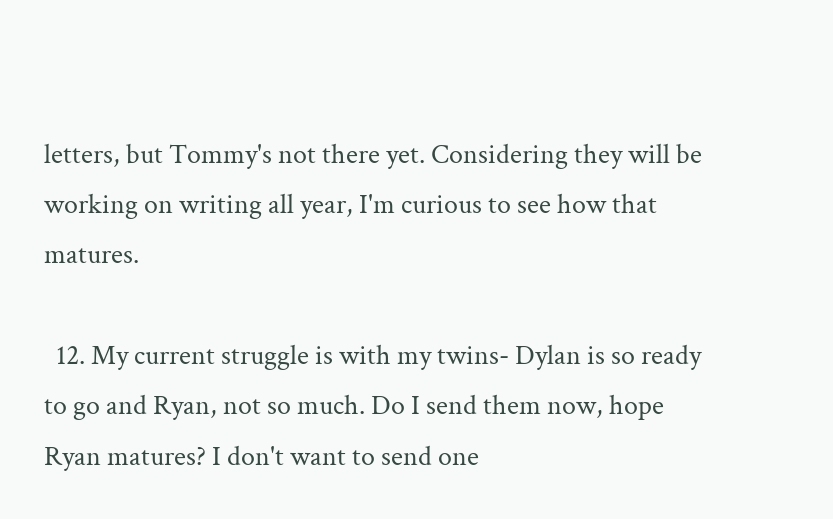letters, but Tommy's not there yet. Considering they will be working on writing all year, I'm curious to see how that matures.

  12. My current struggle is with my twins- Dylan is so ready to go and Ryan, not so much. Do I send them now, hope Ryan matures? I don't want to send one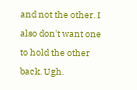and not the other. I also don't want one to hold the other back. Ugh.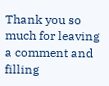Thank you so much for leaving a comment and filling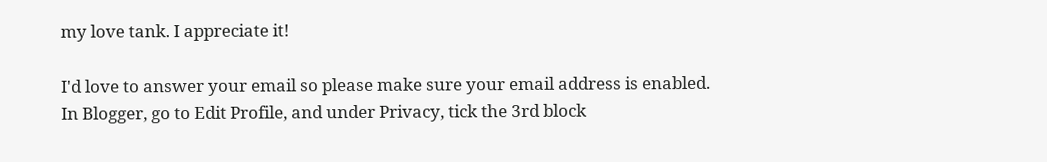my love tank. I appreciate it!

I'd love to answer your email so please make sure your email address is enabled. In Blogger, go to Edit Profile, and under Privacy, tick the 3rd block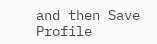and then Save Profile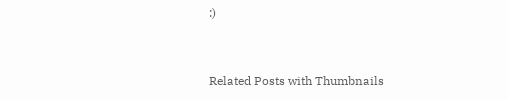:)


Related Posts with Thumbnails